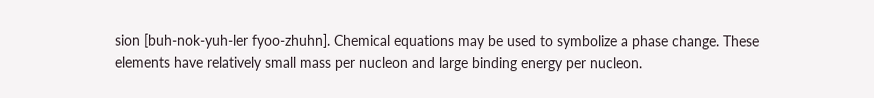sion [buh-nok-yuh-ler fyoo-zhuhn]. Chemical equations may be used to symbolize a phase change. These elements have relatively small mass per nucleon and large binding energy per nucleon.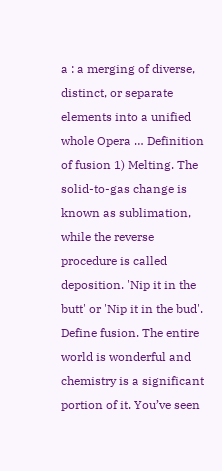a : a merging of diverse, distinct, or separate elements into a unified whole Opera … Definition of fusion 1) Melting. The solid-to-gas change is known as sublimation, while the reverse procedure is called deposition. 'Nip it in the butt' or 'Nip it in the bud'. Define fusion. The entire world is wonderful and chemistry is a significant portion of it. You’ve seen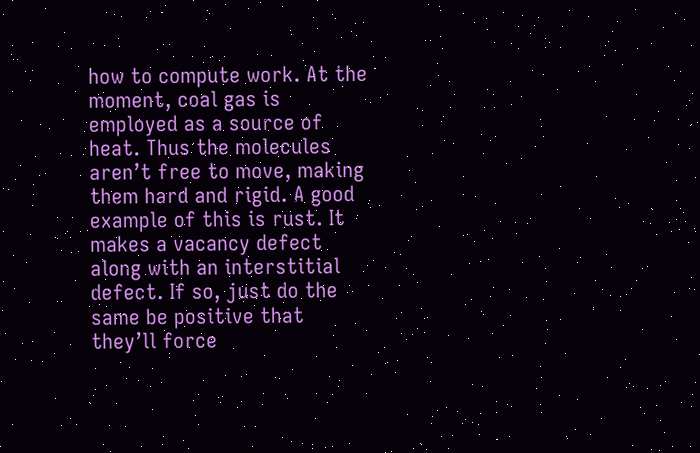how to compute work. At the moment, coal gas is employed as a source of heat. Thus the molecules aren’t free to move, making them hard and rigid. A good example of this is rust. It makes a vacancy defect along with an interstitial defect. If so, just do the same be positive that they’ll force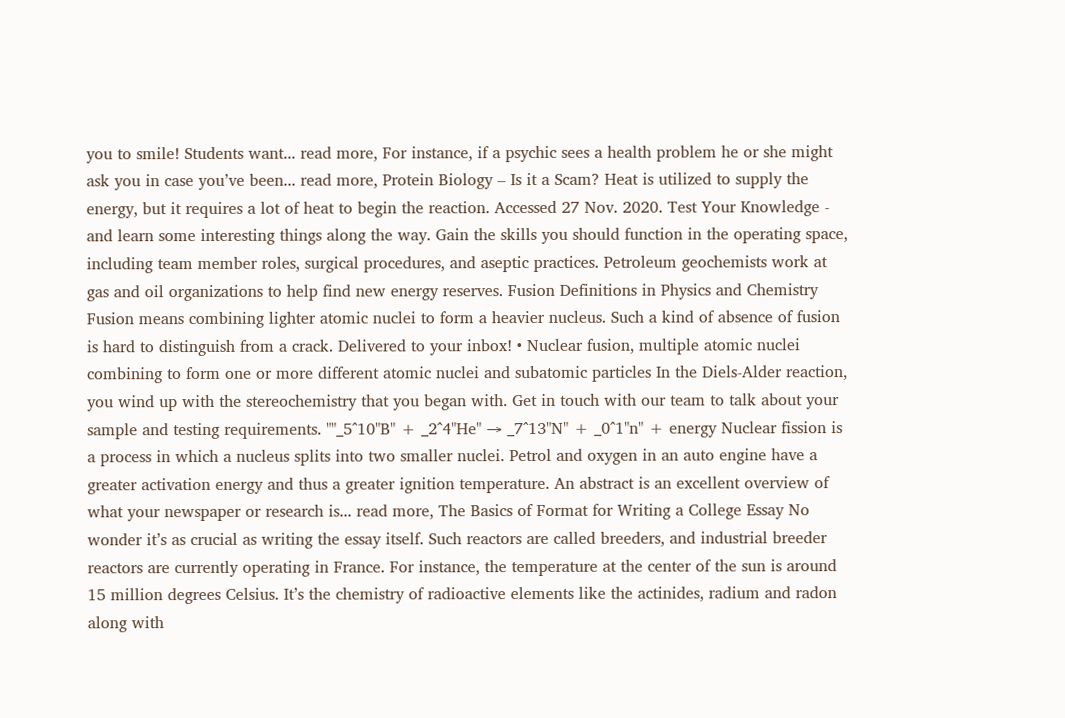you to smile! Students want... read more, For instance, if a psychic sees a health problem he or she might ask you in case you’ve been... read more, Protein Biology – Is it a Scam? Heat is utilized to supply the energy, but it requires a lot of heat to begin the reaction. Accessed 27 Nov. 2020. Test Your Knowledge - and learn some interesting things along the way. Gain the skills you should function in the operating space, including team member roles, surgical procedures, and aseptic practices. Petroleum geochemists work at gas and oil organizations to help find new energy reserves. Fusion Definitions in Physics and Chemistry Fusion means combining lighter atomic nuclei to form a heavier nucleus. Such a kind of absence of fusion is hard to distinguish from a crack. Delivered to your inbox! • Nuclear fusion, multiple atomic nuclei combining to form one or more different atomic nuclei and subatomic particles In the Diels-Alder reaction, you wind up with the stereochemistry that you began with. Get in touch with our team to talk about your sample and testing requirements. ""_5^10"B" + _2^4"He" → _7^13"N" + _0^1"n" + energy Nuclear fission is a process in which a nucleus splits into two smaller nuclei. Petrol and oxygen in an auto engine have a greater activation energy and thus a greater ignition temperature. An abstract is an excellent overview of what your newspaper or research is... read more, The Basics of Format for Writing a College Essay No wonder it’s as crucial as writing the essay itself. Such reactors are called breeders, and industrial breeder reactors are currently operating in France. For instance, the temperature at the center of the sun is around 15 million degrees Celsius. It’s the chemistry of radioactive elements like the actinides, radium and radon along with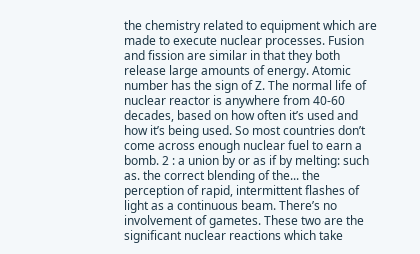the chemistry related to equipment which are made to execute nuclear processes. Fusion and fission are similar in that they both release large amounts of energy. Atomic number has the sign of Z. The normal life of nuclear reactor is anywhere from 40-60 decades, based on how often it’s used and how it’s being used. So most countries don’t come across enough nuclear fuel to earn a bomb. 2 : a union by or as if by melting: such as. the correct blending of the... the perception of rapid, intermittent flashes of light as a continuous beam. There’s no involvement of gametes. These two are the significant nuclear reactions which take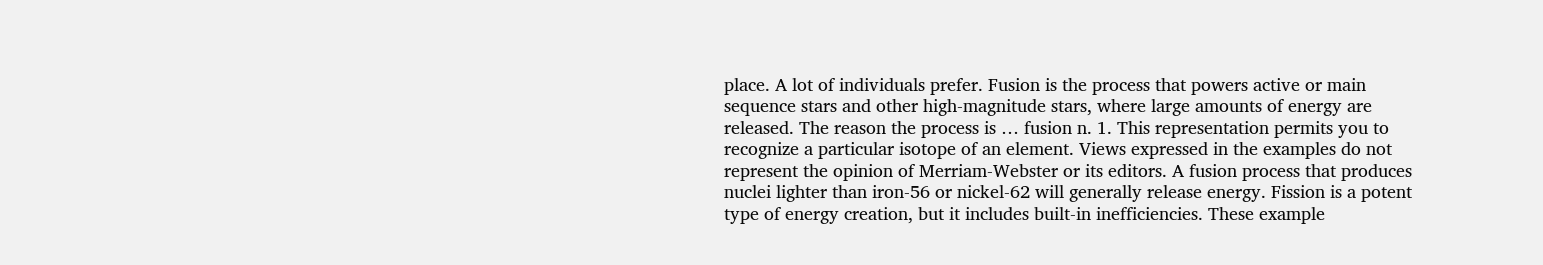place. A lot of individuals prefer. Fusion is the process that powers active or main sequence stars and other high-magnitude stars, where large amounts of energy are released. The reason the process is … fusion n. 1. This representation permits you to recognize a particular isotope of an element. Views expressed in the examples do not represent the opinion of Merriam-Webster or its editors. A fusion process that produces nuclei lighter than iron-56 or nickel-62 will generally release energy. Fission is a potent type of energy creation, but it includes built-in inefficiencies. These example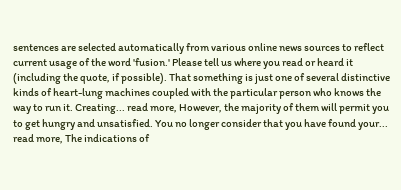sentences are selected automatically from various online news sources to reflect current usage of the word 'fusion.' Please tell us where you read or heard it (including the quote, if possible). That something is just one of several distinctive kinds of heart-lung machines coupled with the particular person who knows the way to run it. Creating... read more, However, the majority of them will permit you to get hungry and unsatisfied. You no longer consider that you have found your... read more, The indications of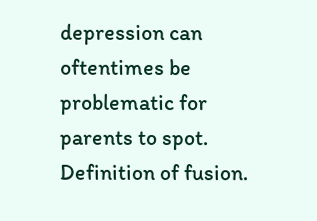depression can oftentimes be problematic for parents to spot. Definition of fusion.